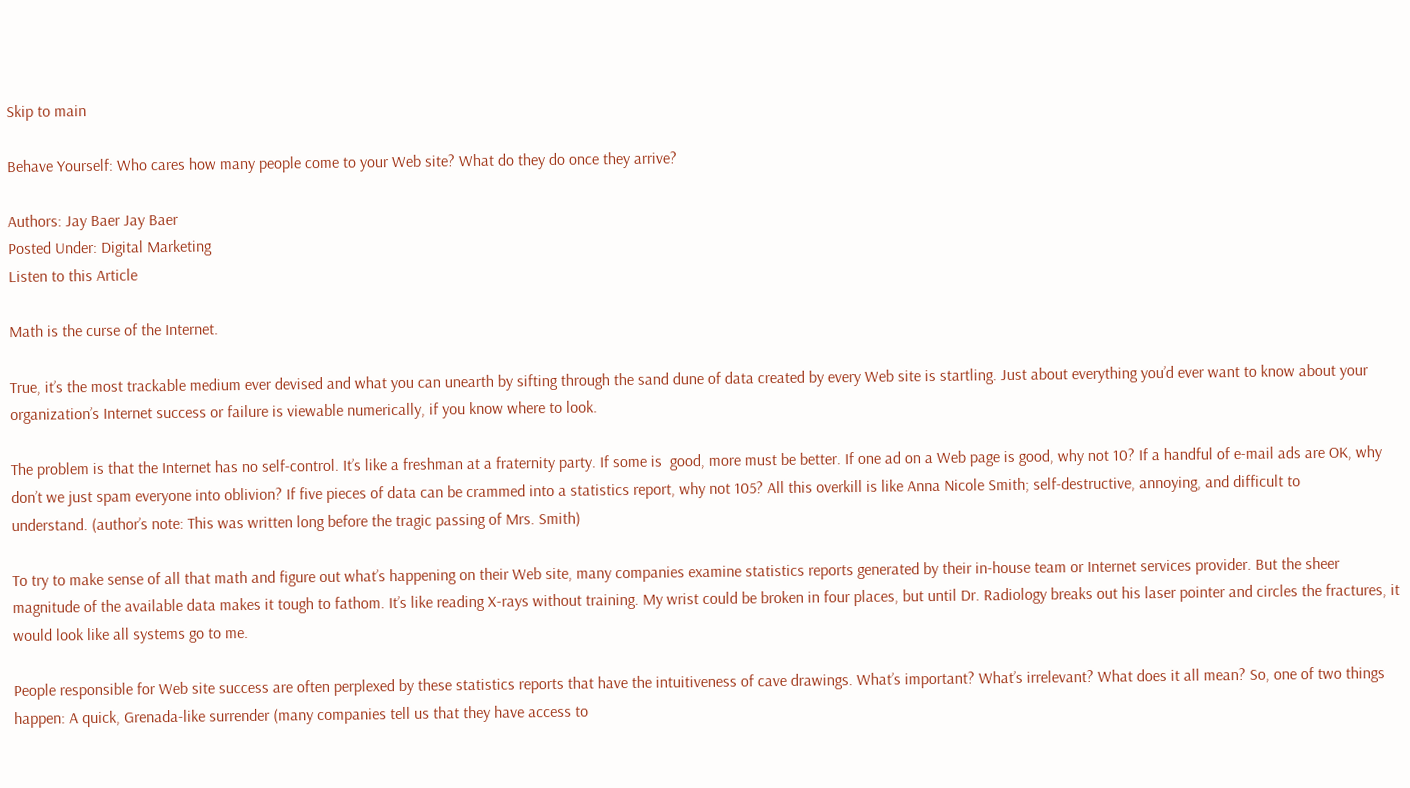Skip to main

Behave Yourself: Who cares how many people come to your Web site? What do they do once they arrive?

Authors: Jay Baer Jay Baer
Posted Under: Digital Marketing
Listen to this Article

Math is the curse of the Internet.

True, it’s the most trackable medium ever devised and what you can unearth by sifting through the sand dune of data created by every Web site is startling. Just about everything you’d ever want to know about your organization’s Internet success or failure is viewable numerically, if you know where to look.

The problem is that the Internet has no self-control. It’s like a freshman at a fraternity party. If some is  good, more must be better. If one ad on a Web page is good, why not 10? If a handful of e-mail ads are OK, why don’t we just spam everyone into oblivion? If five pieces of data can be crammed into a statistics report, why not 105? All this overkill is like Anna Nicole Smith; self-destructive, annoying, and difficult to
understand. (author’s note: This was written long before the tragic passing of Mrs. Smith)

To try to make sense of all that math and figure out what’s happening on their Web site, many companies examine statistics reports generated by their in-house team or Internet services provider. But the sheer magnitude of the available data makes it tough to fathom. It’s like reading X-rays without training. My wrist could be broken in four places, but until Dr. Radiology breaks out his laser pointer and circles the fractures, it would look like all systems go to me.

People responsible for Web site success are often perplexed by these statistics reports that have the intuitiveness of cave drawings. What’s important? What’s irrelevant? What does it all mean? So, one of two things happen: A quick, Grenada-like surrender (many companies tell us that they have access to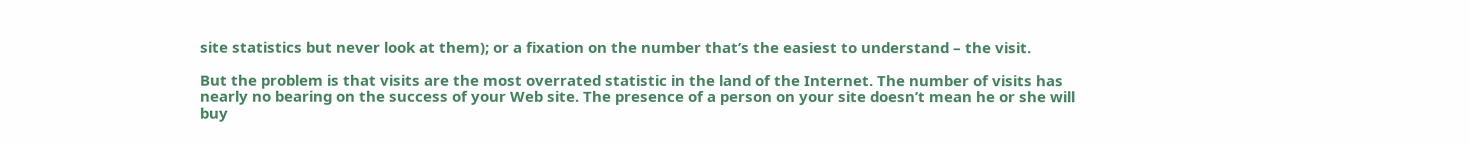site statistics but never look at them); or a fixation on the number that’s the easiest to understand – the visit.

But the problem is that visits are the most overrated statistic in the land of the Internet. The number of visits has nearly no bearing on the success of your Web site. The presence of a person on your site doesn’t mean he or she will buy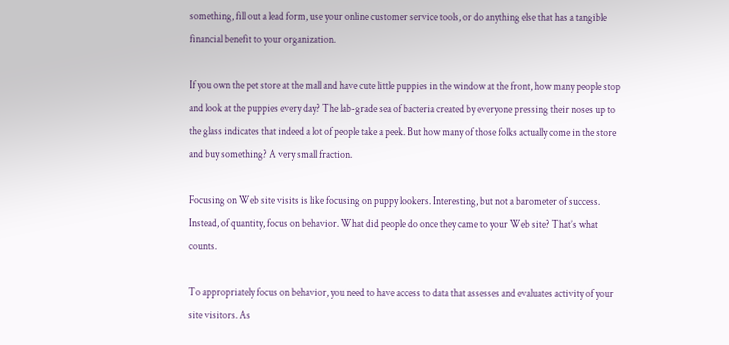something, fill out a lead form, use your online customer service tools, or do anything else that has a tangible financial benefit to your organization.

If you own the pet store at the mall and have cute little puppies in the window at the front, how many people stop and look at the puppies every day? The lab-grade sea of bacteria created by everyone pressing their noses up to the glass indicates that indeed a lot of people take a peek. But how many of those folks actually come in the store and buy something? A very small fraction.

Focusing on Web site visits is like focusing on puppy lookers. Interesting, but not a barometer of success. Instead, of quantity, focus on behavior. What did people do once they came to your Web site? That’s what counts.

To appropriately focus on behavior, you need to have access to data that assesses and evaluates activity of your site visitors. As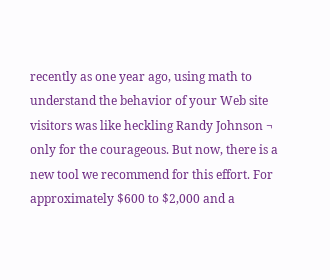recently as one year ago, using math to understand the behavior of your Web site visitors was like heckling Randy Johnson ¬ only for the courageous. But now, there is a new tool we recommend for this effort. For approximately $600 to $2,000 and a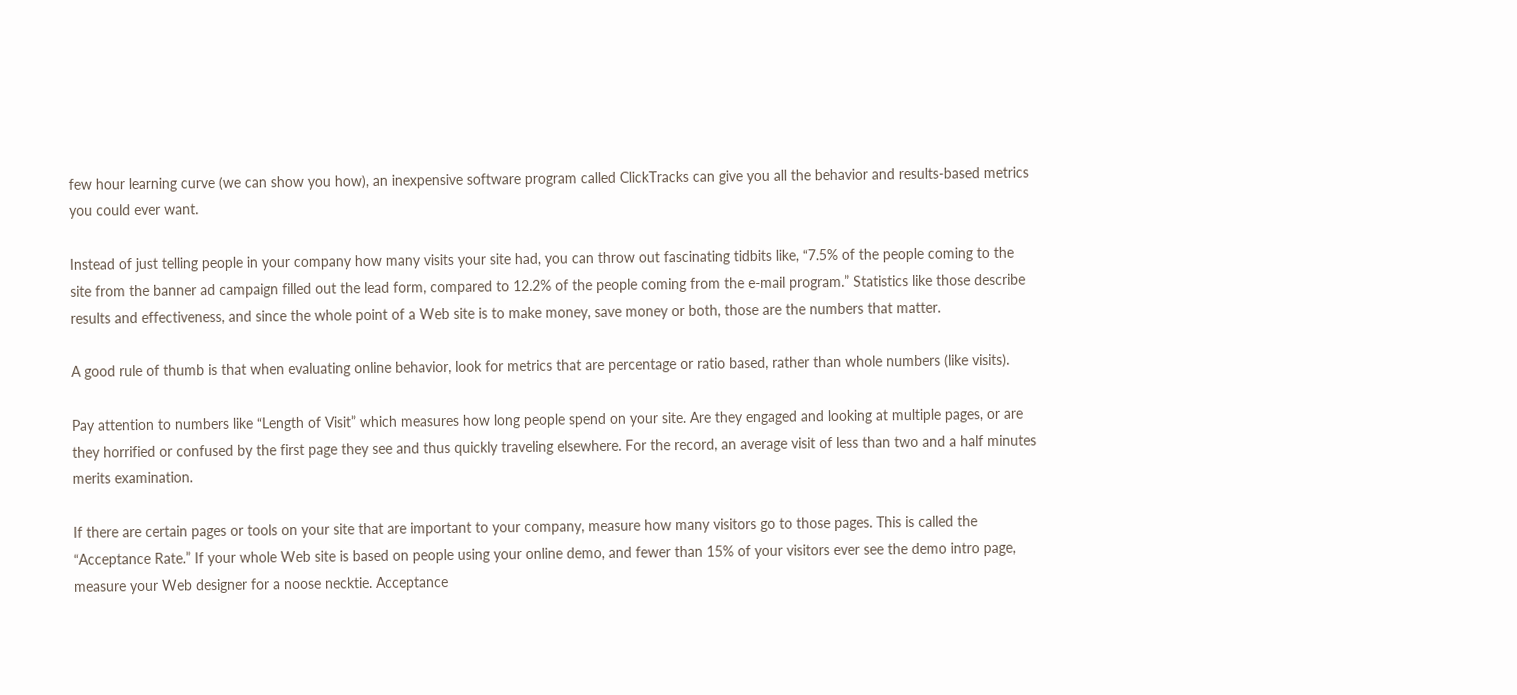few hour learning curve (we can show you how), an inexpensive software program called ClickTracks can give you all the behavior and results-based metrics you could ever want.

Instead of just telling people in your company how many visits your site had, you can throw out fascinating tidbits like, “7.5% of the people coming to the site from the banner ad campaign filled out the lead form, compared to 12.2% of the people coming from the e-mail program.” Statistics like those describe results and effectiveness, and since the whole point of a Web site is to make money, save money or both, those are the numbers that matter.

A good rule of thumb is that when evaluating online behavior, look for metrics that are percentage or ratio based, rather than whole numbers (like visits).

Pay attention to numbers like “Length of Visit” which measures how long people spend on your site. Are they engaged and looking at multiple pages, or are they horrified or confused by the first page they see and thus quickly traveling elsewhere. For the record, an average visit of less than two and a half minutes merits examination.

If there are certain pages or tools on your site that are important to your company, measure how many visitors go to those pages. This is called the “Acceptance Rate.” If your whole Web site is based on people using your online demo, and fewer than 15% of your visitors ever see the demo intro page, measure your Web designer for a noose necktie. Acceptance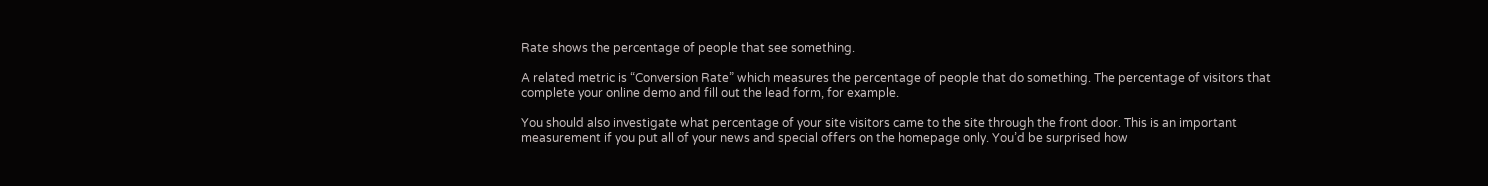Rate shows the percentage of people that see something.

A related metric is “Conversion Rate” which measures the percentage of people that do something. The percentage of visitors that complete your online demo and fill out the lead form, for example.

You should also investigate what percentage of your site visitors came to the site through the front door. This is an important measurement if you put all of your news and special offers on the homepage only. You’d be surprised how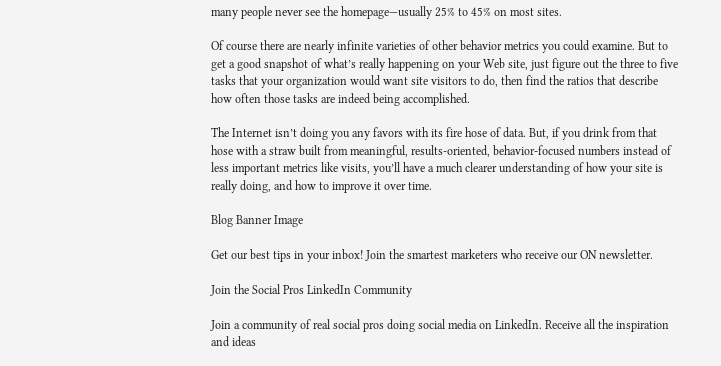many people never see the homepage—usually 25% to 45% on most sites.

Of course there are nearly infinite varieties of other behavior metrics you could examine. But to get a good snapshot of what’s really happening on your Web site, just figure out the three to five tasks that your organization would want site visitors to do, then find the ratios that describe how often those tasks are indeed being accomplished.

The Internet isn’t doing you any favors with its fire hose of data. But, if you drink from that hose with a straw built from meaningful, results-oriented, behavior-focused numbers instead of less important metrics like visits, you’ll have a much clearer understanding of how your site is really doing, and how to improve it over time.

Blog Banner Image

Get our best tips in your inbox! Join the smartest marketers who receive our ON newsletter.

Join the Social Pros LinkedIn Community

Join a community of real social pros doing social media on LinkedIn. Receive all the inspiration and ideas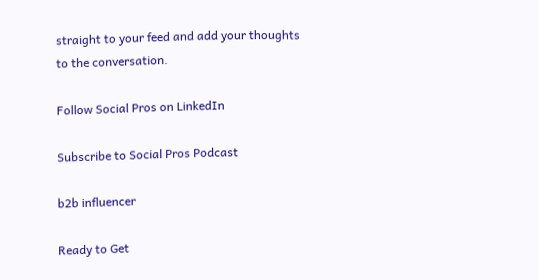straight to your feed and add your thoughts to the conversation.

Follow Social Pros on LinkedIn

Subscribe to Social Pros Podcast

b2b influencer

Ready to Get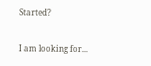Started?

I am looking for...